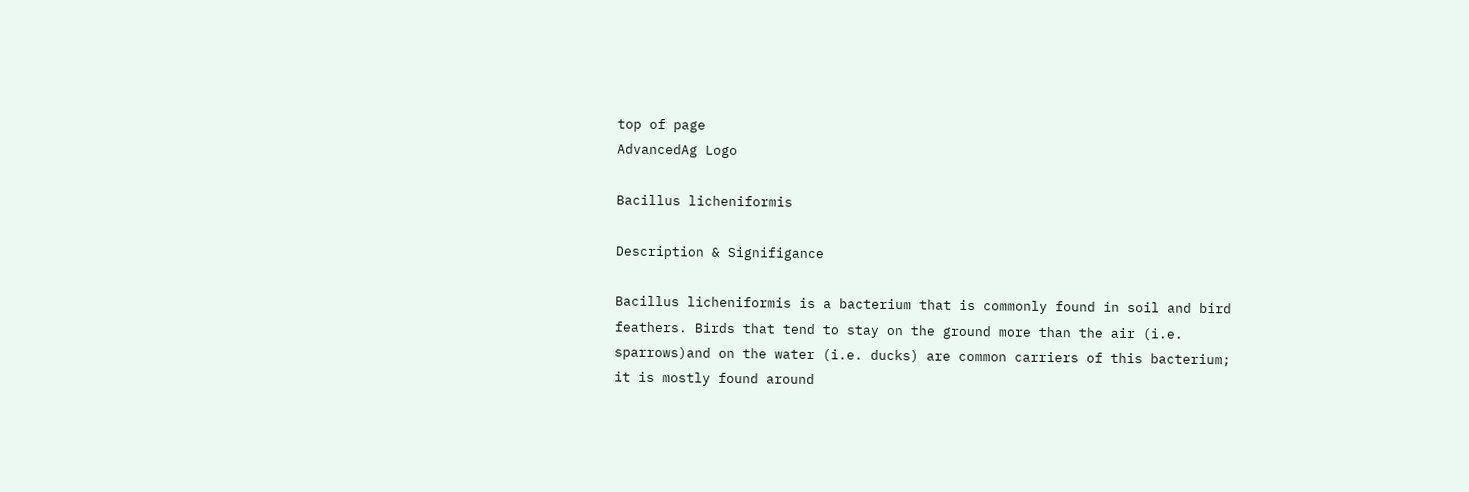top of page
AdvancedAg Logo

Bacillus licheniformis

Description & Signifigance

Bacillus licheniformis is a bacterium that is commonly found in soil and bird feathers. Birds that tend to stay on the ground more than the air (i.e. sparrows)and on the water (i.e. ducks) are common carriers of this bacterium; it is mostly found around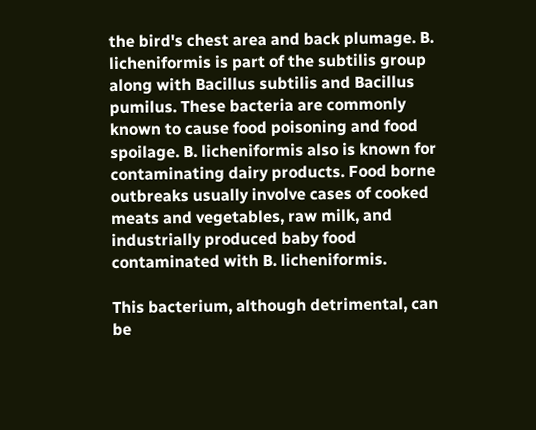the bird's chest area and back plumage. B. licheniformis is part of the subtilis group along with Bacillus subtilis and Bacillus pumilus. These bacteria are commonly known to cause food poisoning and food spoilage. B. licheniformis also is known for contaminating dairy products. Food borne outbreaks usually involve cases of cooked meats and vegetables, raw milk, and industrially produced baby food contaminated with B. licheniformis.

This bacterium, although detrimental, can be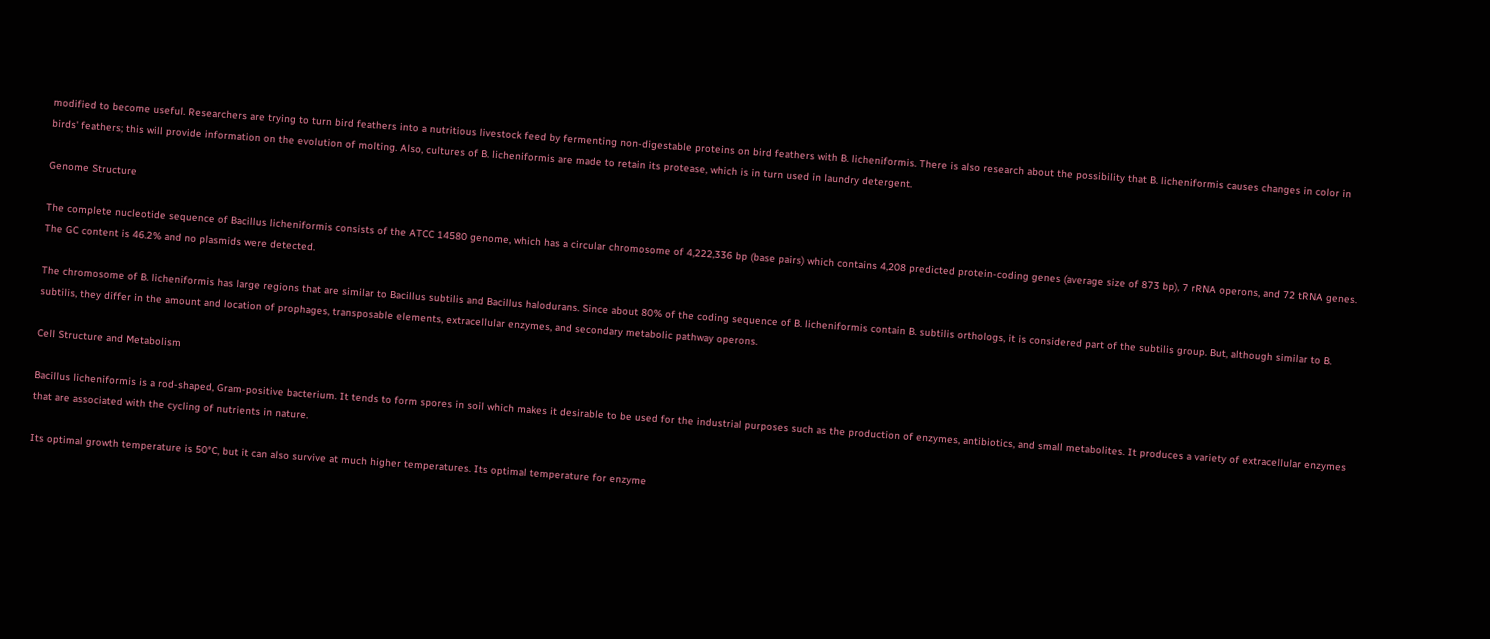modified to become useful. Researchers are trying to turn bird feathers into a nutritious livestock feed by fermenting non-digestable proteins on bird feathers with B. licheniformis. There is also research about the possibility that B. licheniformis causes changes in color in birds' feathers; this will provide information on the evolution of molting. Also, cultures of B. licheniformis are made to retain its protease, which is in turn used in laundry detergent.

Genome Structure

The complete nucleotide sequence of Bacillus licheniformis consists of the ATCC 14580 genome, which has a circular chromosome of 4,222,336 bp (base pairs) which contains 4,208 predicted protein-coding genes (average size of 873 bp), 7 rRNA operons, and 72 tRNA genes. The GC content is 46.2% and no plasmids were detected.

The chromosome of B. licheniformis has large regions that are similar to Bacillus subtilis and Bacillus halodurans. Since about 80% of the coding sequence of B. licheniformis contain B. subtilis orthologs, it is considered part of the subtilis group. But, although similar to B. subtilis, they differ in the amount and location of prophages, transposable elements, extracellular enzymes, and secondary metabolic pathway operons.

Cell Structure and Metabolism

Bacillus licheniformis is a rod-shaped, Gram-positive bacterium. It tends to form spores in soil which makes it desirable to be used for the industrial purposes such as the production of enzymes, antibiotics, and small metabolites. It produces a variety of extracellular enzymes that are associated with the cycling of nutrients in nature.

Its optimal growth temperature is 50°C, but it can also survive at much higher temperatures. Its optimal temperature for enzyme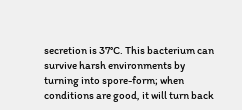secretion is 37°C. This bacterium can survive harsh environments by turning into spore-form; when conditions are good, it will turn back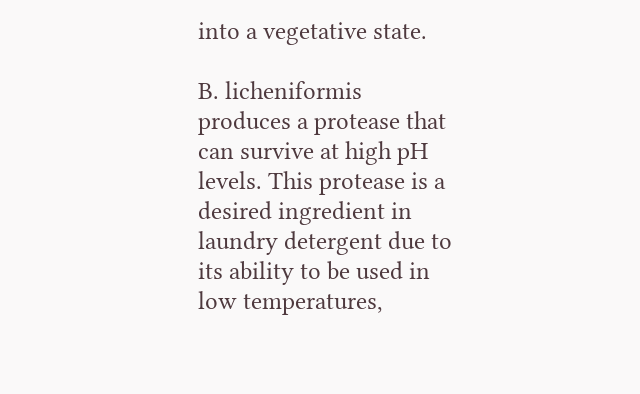into a vegetative state.

B. licheniformis produces a protease that can survive at high pH levels. This protease is a desired ingredient in laundry detergent due to its ability to be used in low temperatures,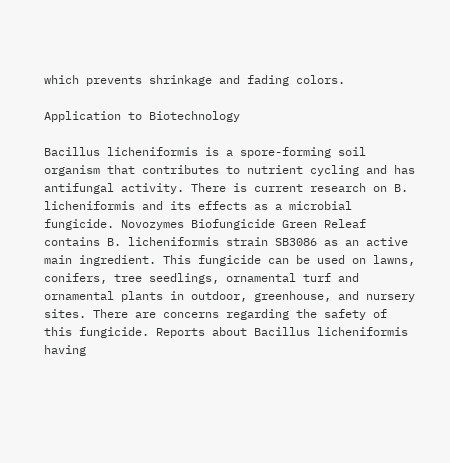which prevents shrinkage and fading colors.

Application to Biotechnology

Bacillus licheniformis is a spore-forming soil organism that contributes to nutrient cycling and has antifungal activity. There is current research on B. licheniformis and its effects as a microbial fungicide. Novozymes Biofungicide Green Releaf contains B. licheniformis strain SB3086 as an active main ingredient. This fungicide can be used on lawns, conifers, tree seedlings, ornamental turf and ornamental plants in outdoor, greenhouse, and nursery sites. There are concerns regarding the safety of this fungicide. Reports about Bacillus licheniformis having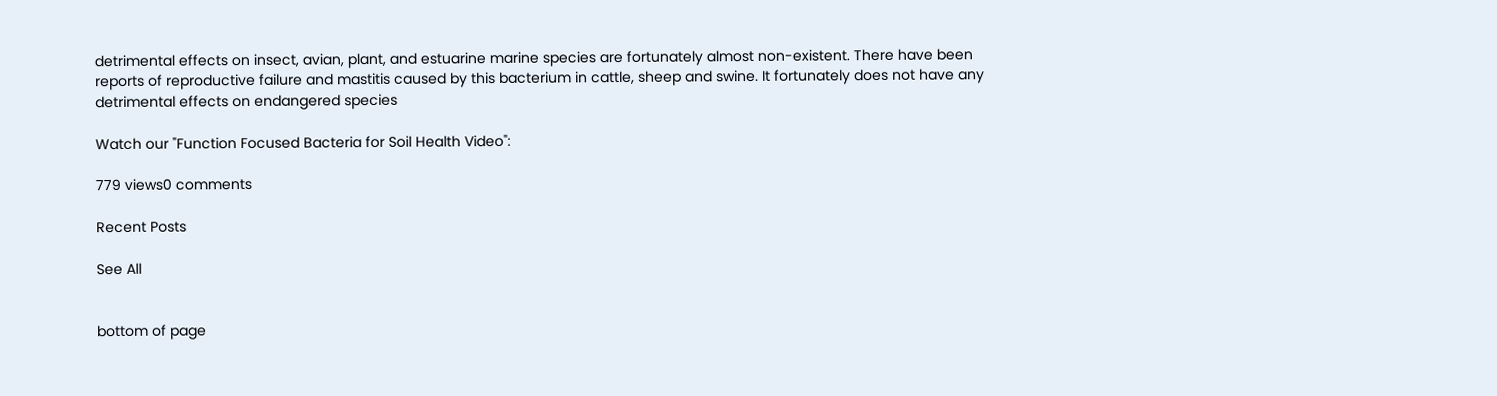detrimental effects on insect, avian, plant, and estuarine marine species are fortunately almost non-existent. There have been reports of reproductive failure and mastitis caused by this bacterium in cattle, sheep and swine. It fortunately does not have any detrimental effects on endangered species

Watch our "Function Focused Bacteria for Soil Health Video":

779 views0 comments

Recent Posts

See All


bottom of page